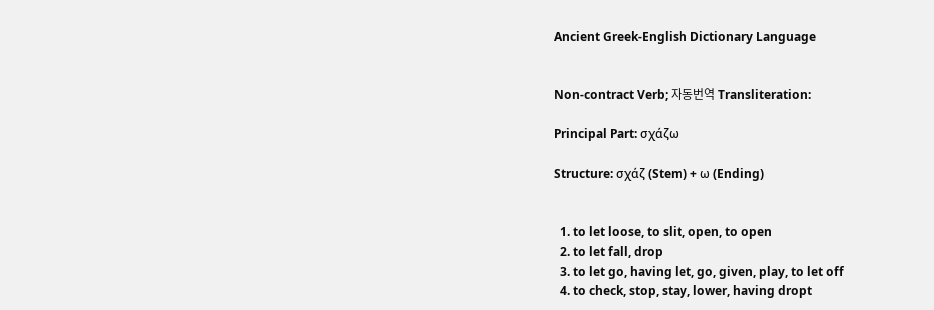Ancient Greek-English Dictionary Language


Non-contract Verb; 자동번역 Transliteration:

Principal Part: σχάζω

Structure: σχάζ (Stem) + ω (Ending)


  1. to let loose, to slit, open, to open
  2. to let fall, drop
  3. to let go, having let, go, given, play, to let off
  4. to check, stop, stay, lower, having dropt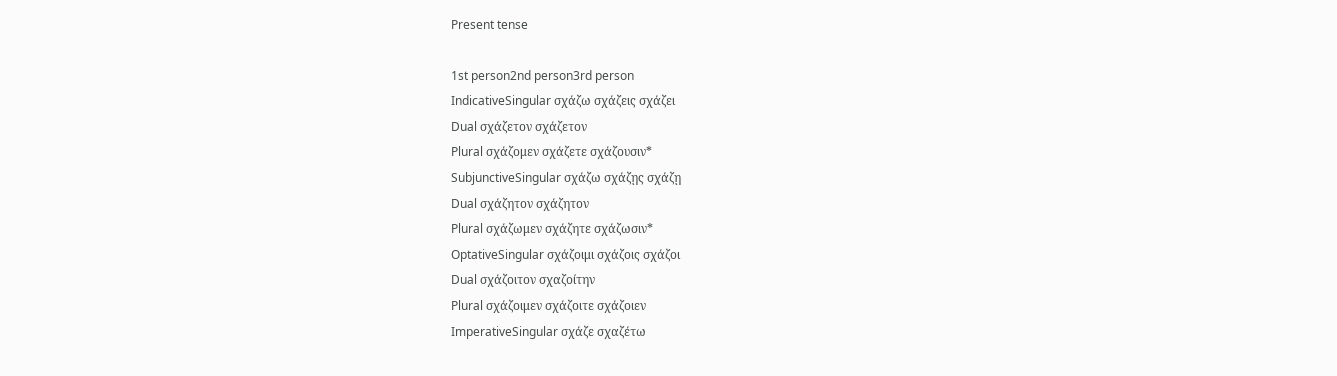Present tense

1st person2nd person3rd person
IndicativeSingular σχάζω σχάζεις σχάζει
Dual σχάζετον σχάζετον
Plural σχάζομεν σχάζετε σχάζουσιν*
SubjunctiveSingular σχάζω σχάζῃς σχάζῃ
Dual σχάζητον σχάζητον
Plural σχάζωμεν σχάζητε σχάζωσιν*
OptativeSingular σχάζοιμι σχάζοις σχάζοι
Dual σχάζοιτον σχαζοίτην
Plural σχάζοιμεν σχάζοιτε σχάζοιεν
ImperativeSingular σχάζε σχαζέτω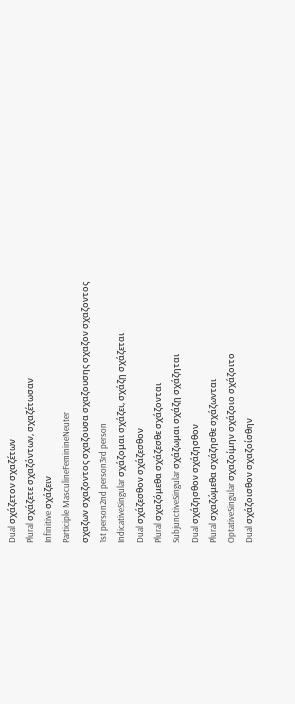Dual σχάζετον σχαζέτων
Plural σχάζετε σχαζόντων, σχαζέτωσαν
Infinitive σχάζειν
Participle MasculineFeminineNeuter
σχαζων σχαζοντος σχαζουσα σχαζουσης σχαζον σχαζοντος
1st person2nd person3rd person
IndicativeSingular σχάζομαι σχάζει, σχάζῃ σχάζεται
Dual σχάζεσθον σχάζεσθον
Plural σχαζόμεθα σχάζεσθε σχάζονται
SubjunctiveSingular σχάζωμαι σχάζῃ σχάζηται
Dual σχάζησθον σχάζησθον
Plural σχαζώμεθα σχάζησθε σχάζωνται
OptativeSingular σχαζοίμην σχάζοιο σχάζοιτο
Dual σχάζοισθον σχαζοίσθην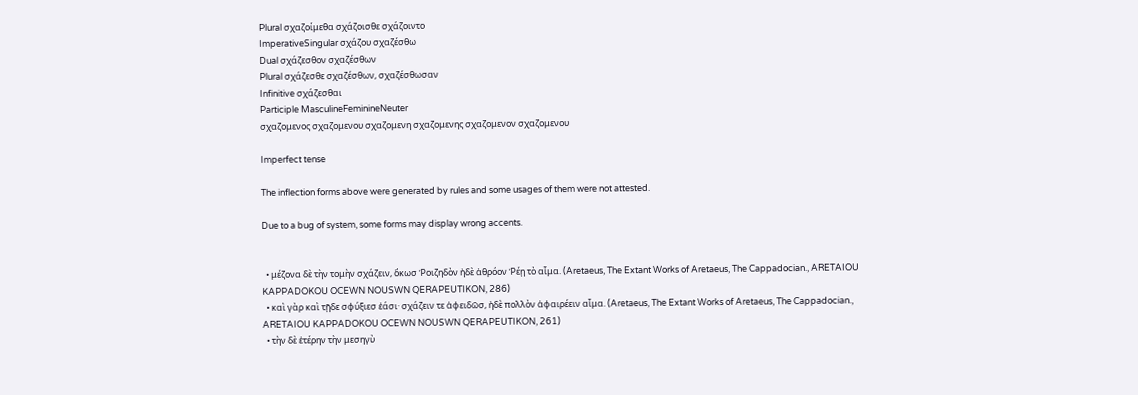Plural σχαζοίμεθα σχάζοισθε σχάζοιντο
ImperativeSingular σχάζου σχαζέσθω
Dual σχάζεσθον σχαζέσθων
Plural σχάζεσθε σχαζέσθων, σχαζέσθωσαν
Infinitive σχάζεσθαι
Participle MasculineFeminineNeuter
σχαζομενος σχαζομενου σχαζομενη σχαζομενης σχαζομενον σχαζομενου

Imperfect tense

The inflection forms above were generated by rules and some usages of them were not attested.

Due to a bug of system, some forms may display wrong accents.


  • μέζονα δὲ τὴν τομὴν σχάζειν, ὅκωσ Ῥοιζηδὸν ἠδὲ ἀθρόον Ῥέῃ τὸ αἷμα. (Aretaeus, The Extant Works of Aretaeus, The Cappadocian., ARETAIOU KAPPADOKOU OCEWN NOUSWN QERAPEUTIKON, 286)
  • καὶ γὰρ καὶ τῇδε σφύξιεσ ἐάσι· σχάζειν τε ἀφειδῶσ, ἠδὲ πολλὸν ἀφαιρέειν αἷμα. (Aretaeus, The Extant Works of Aretaeus, The Cappadocian., ARETAIOU KAPPADOKOU OCEWN NOUSWN QERAPEUTIKON, 261)
  • τὴν δὲ ἑτέρην τὴν μεσηγὺ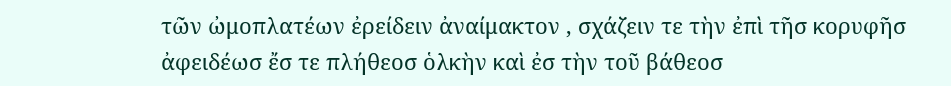τῶν ὠμοπλατέων ἐρείδειν ἀναίμακτον , σχάζειν τε τὴν ἐπὶ τῆσ κορυφῆσ ἀφειδέωσ ἔσ τε πλήθεοσ ὁλκὴν καὶ ἐσ τὴν τοῦ βάθεοσ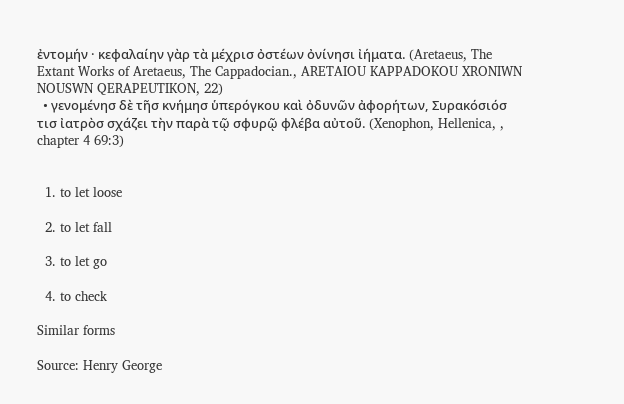ἐντομήν · κεφαλαίην γὰρ τὰ μέχρισ ὀστέων ὀνίνησι ἰήματα. (Aretaeus, The Extant Works of Aretaeus, The Cappadocian., ARETAIOU KAPPADOKOU XRONIWN NOUSWN QERAPEUTIKON, 22)
  • γενομένησ δὲ τῆσ κνήμησ ὑπερόγκου καὶ ὀδυνῶν ἀφορήτων, Συρακόσιόσ τισ ἰατρὸσ σχάζει τὴν παρὰ τῷ σφυρῷ φλέβα αὐτοῦ. (Xenophon, Hellenica, , chapter 4 69:3)


  1. to let loose

  2. to let fall

  3. to let go

  4. to check

Similar forms

Source: Henry George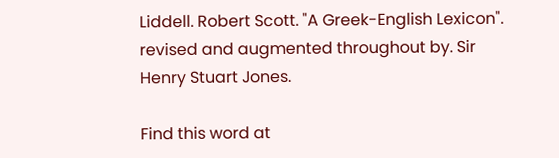Liddell. Robert Scott. "A Greek-English Lexicon". revised and augmented throughout by. Sir Henry Stuart Jones.

Find this word at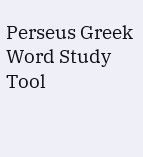Perseus Greek Word Study Tool